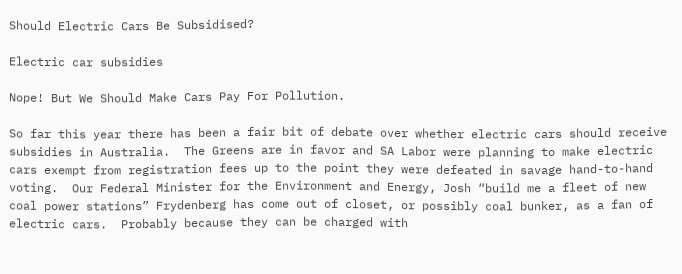Should Electric Cars Be Subsidised?

Electric car subsidies

Nope! But We Should Make Cars Pay For Pollution.

So far this year there has been a fair bit of debate over whether electric cars should receive subsidies in Australia.  The Greens are in favor and SA Labor were planning to make electric cars exempt from registration fees up to the point they were defeated in savage hand-to-hand voting.  Our Federal Minister for the Environment and Energy, Josh “build me a fleet of new coal power stations” Frydenberg has come out of closet, or possibly coal bunker, as a fan of electric cars.  Probably because they can be charged with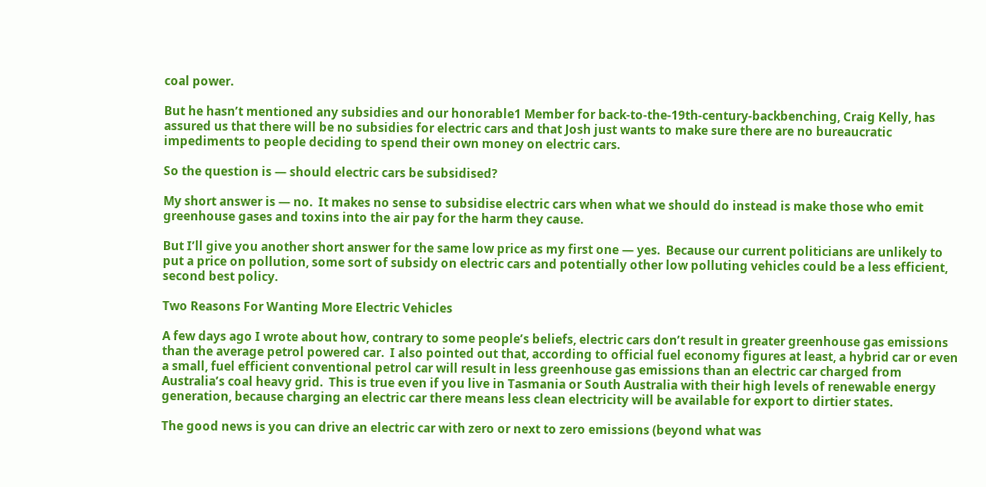coal power.

But he hasn’t mentioned any subsidies and our honorable1 Member for back-to-the-19th-century-backbenching, Craig Kelly, has assured us that there will be no subsidies for electric cars and that Josh just wants to make sure there are no bureaucratic impediments to people deciding to spend their own money on electric cars.

So the question is — should electric cars be subsidised?

My short answer is — no.  It makes no sense to subsidise electric cars when what we should do instead is make those who emit greenhouse gases and toxins into the air pay for the harm they cause.

But I’ll give you another short answer for the same low price as my first one — yes.  Because our current politicians are unlikely to put a price on pollution, some sort of subsidy on electric cars and potentially other low polluting vehicles could be a less efficient, second best policy.

Two Reasons For Wanting More Electric Vehicles

A few days ago I wrote about how, contrary to some people’s beliefs, electric cars don’t result in greater greenhouse gas emissions than the average petrol powered car.  I also pointed out that, according to official fuel economy figures at least, a hybrid car or even a small, fuel efficient conventional petrol car will result in less greenhouse gas emissions than an electric car charged from Australia’s coal heavy grid.  This is true even if you live in Tasmania or South Australia with their high levels of renewable energy generation, because charging an electric car there means less clean electricity will be available for export to dirtier states.

The good news is you can drive an electric car with zero or next to zero emissions (beyond what was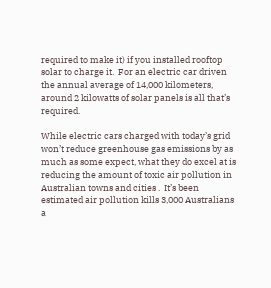required to make it) if you installed rooftop solar to charge it.  For an electric car driven the annual average of 14,000 kilometers, around 2 kilowatts of solar panels is all that’s required.

While electric cars charged with today’s grid won’t reduce greenhouse gas emissions by as much as some expect, what they do excel at is reducing the amount of toxic air pollution in Australian towns and cities .  It’s been estimated air pollution kills 3,000 Australians a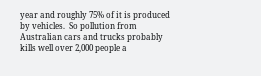year and roughly 75% of it is produced by vehicles.  So pollution from Australian cars and trucks probably kills well over 2,000 people a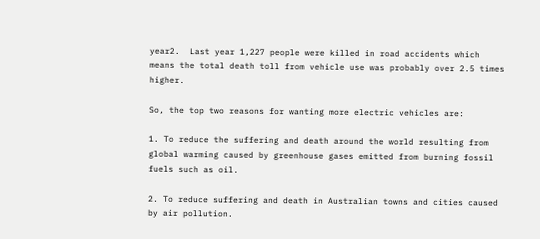year2.  Last year 1,227 people were killed in road accidents which means the total death toll from vehicle use was probably over 2.5 times higher.

So, the top two reasons for wanting more electric vehicles are:

1. To reduce the suffering and death around the world resulting from global warming caused by greenhouse gases emitted from burning fossil fuels such as oil.

2. To reduce suffering and death in Australian towns and cities caused by air pollution.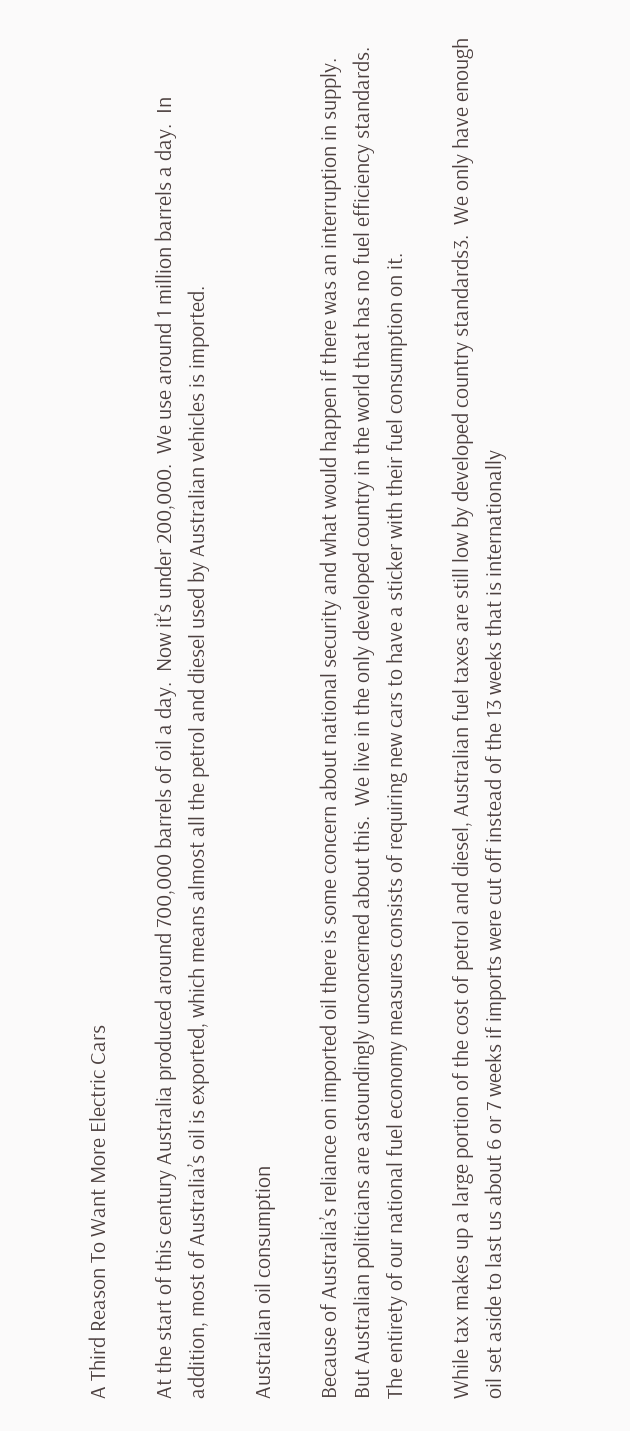A Third Reason To Want More Electric Cars

At the start of this century Australia produced around 700,000 barrels of oil a day.  Now it’s under 200,000.  We use around 1 million barrels a day.  In addition, most of Australia’s oil is exported, which means almost all the petrol and diesel used by Australian vehicles is imported.

Australian oil consumption

Because of Australia’s reliance on imported oil there is some concern about national security and what would happen if there was an interruption in supply.  But Australian politicians are astoundingly unconcerned about this.  We live in the only developed country in the world that has no fuel efficiency standards.  The entirety of our national fuel economy measures consists of requiring new cars to have a sticker with their fuel consumption on it.

While tax makes up a large portion of the cost of petrol and diesel, Australian fuel taxes are still low by developed country standards3.  We only have enough oil set aside to last us about 6 or 7 weeks if imports were cut off instead of the 13 weeks that is internationally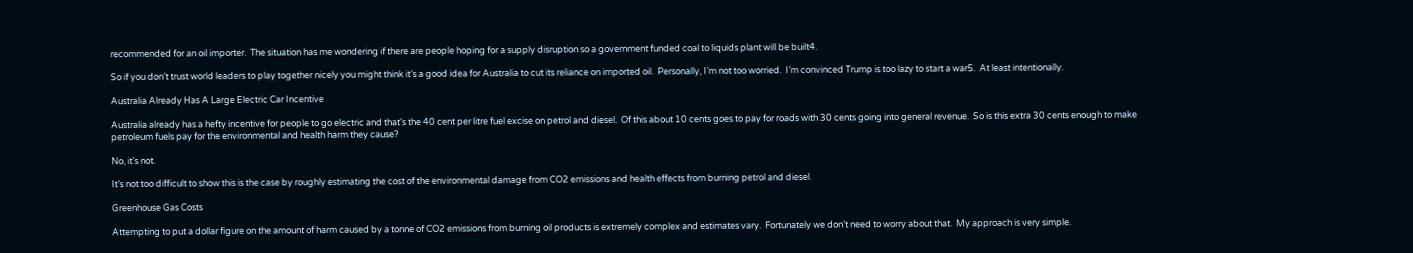recommended for an oil importer.  The situation has me wondering if there are people hoping for a supply disruption so a government funded coal to liquids plant will be built4.

So if you don’t trust world leaders to play together nicely you might think it’s a good idea for Australia to cut its reliance on imported oil.  Personally, I’m not too worried.  I’m convinced Trump is too lazy to start a war5.  At least intentionally.

Australia Already Has A Large Electric Car Incentive

Australia already has a hefty incentive for people to go electric and that’s the 40 cent per litre fuel excise on petrol and diesel.  Of this about 10 cents goes to pay for roads with 30 cents going into general revenue.  So is this extra 30 cents enough to make petroleum fuels pay for the environmental and health harm they cause?

No, it’s not.

It’s not too difficult to show this is the case by roughly estimating the cost of the environmental damage from CO2 emissions and health effects from burning petrol and diesel.

Greenhouse Gas Costs

Attempting to put a dollar figure on the amount of harm caused by a tonne of CO2 emissions from burning oil products is extremely complex and estimates vary.  Fortunately we don’t need to worry about that.  My approach is very simple.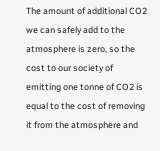The amount of additional CO2 we can safely add to the atmosphere is zero, so the cost to our society of emitting one tonne of CO2 is equal to the cost of removing it from the atmosphere and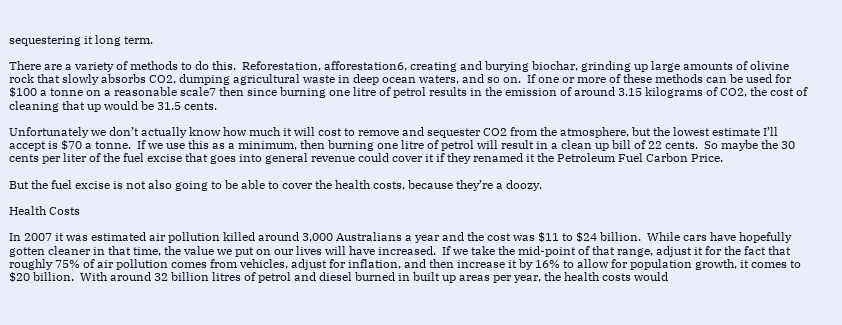sequestering it long term.

There are a variety of methods to do this.  Reforestation, afforestation6, creating and burying biochar, grinding up large amounts of olivine rock that slowly absorbs CO2, dumping agricultural waste in deep ocean waters, and so on.  If one or more of these methods can be used for $100 a tonne on a reasonable scale7 then since burning one litre of petrol results in the emission of around 3.15 kilograms of CO2, the cost of cleaning that up would be 31.5 cents.

Unfortunately we don’t actually know how much it will cost to remove and sequester CO2 from the atmosphere, but the lowest estimate I’ll accept is $70 a tonne.  If we use this as a minimum, then burning one litre of petrol will result in a clean up bill of 22 cents.  So maybe the 30 cents per liter of the fuel excise that goes into general revenue could cover it if they renamed it the Petroleum Fuel Carbon Price.

But the fuel excise is not also going to be able to cover the health costs, because they’re a doozy.

Health Costs

In 2007 it was estimated air pollution killed around 3,000 Australians a year and the cost was $11 to $24 billion.  While cars have hopefully gotten cleaner in that time, the value we put on our lives will have increased.  If we take the mid-point of that range, adjust it for the fact that roughly 75% of air pollution comes from vehicles, adjust for inflation, and then increase it by 16% to allow for population growth, it comes to $20 billion.  With around 32 billion litres of petrol and diesel burned in built up areas per year, the health costs would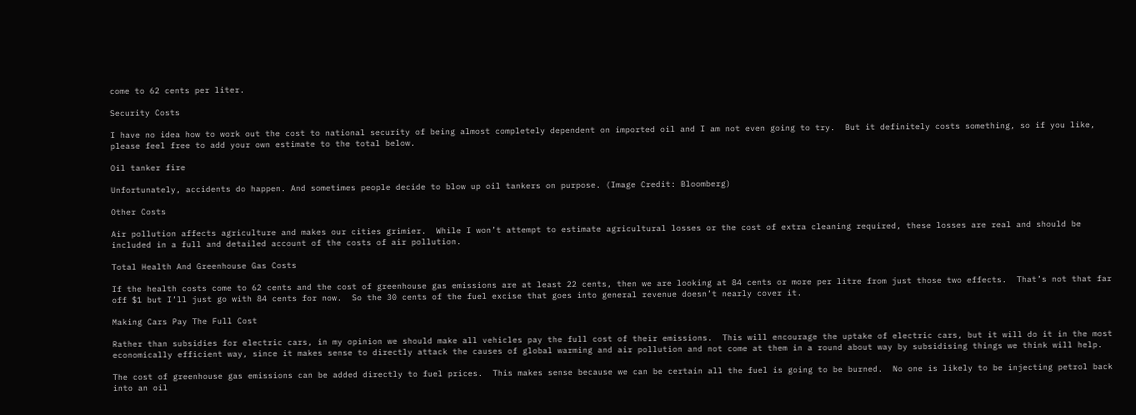come to 62 cents per liter.

Security Costs

I have no idea how to work out the cost to national security of being almost completely dependent on imported oil and I am not even going to try.  But it definitely costs something, so if you like, please feel free to add your own estimate to the total below.

Oil tanker fire

Unfortunately, accidents do happen. And sometimes people decide to blow up oil tankers on purpose. (Image Credit: Bloomberg)

Other Costs

Air pollution affects agriculture and makes our cities grimier.  While I won’t attempt to estimate agricultural losses or the cost of extra cleaning required, these losses are real and should be included in a full and detailed account of the costs of air pollution.

Total Health And Greenhouse Gas Costs

If the health costs come to 62 cents and the cost of greenhouse gas emissions are at least 22 cents, then we are looking at 84 cents or more per litre from just those two effects.  That’s not that far off $1 but I’ll just go with 84 cents for now.  So the 30 cents of the fuel excise that goes into general revenue doesn’t nearly cover it.

Making Cars Pay The Full Cost

Rather than subsidies for electric cars, in my opinion we should make all vehicles pay the full cost of their emissions.  This will encourage the uptake of electric cars, but it will do it in the most economically efficient way, since it makes sense to directly attack the causes of global warming and air pollution and not come at them in a round about way by subsidising things we think will help.

The cost of greenhouse gas emissions can be added directly to fuel prices.  This makes sense because we can be certain all the fuel is going to be burned.  No one is likely to be injecting petrol back into an oil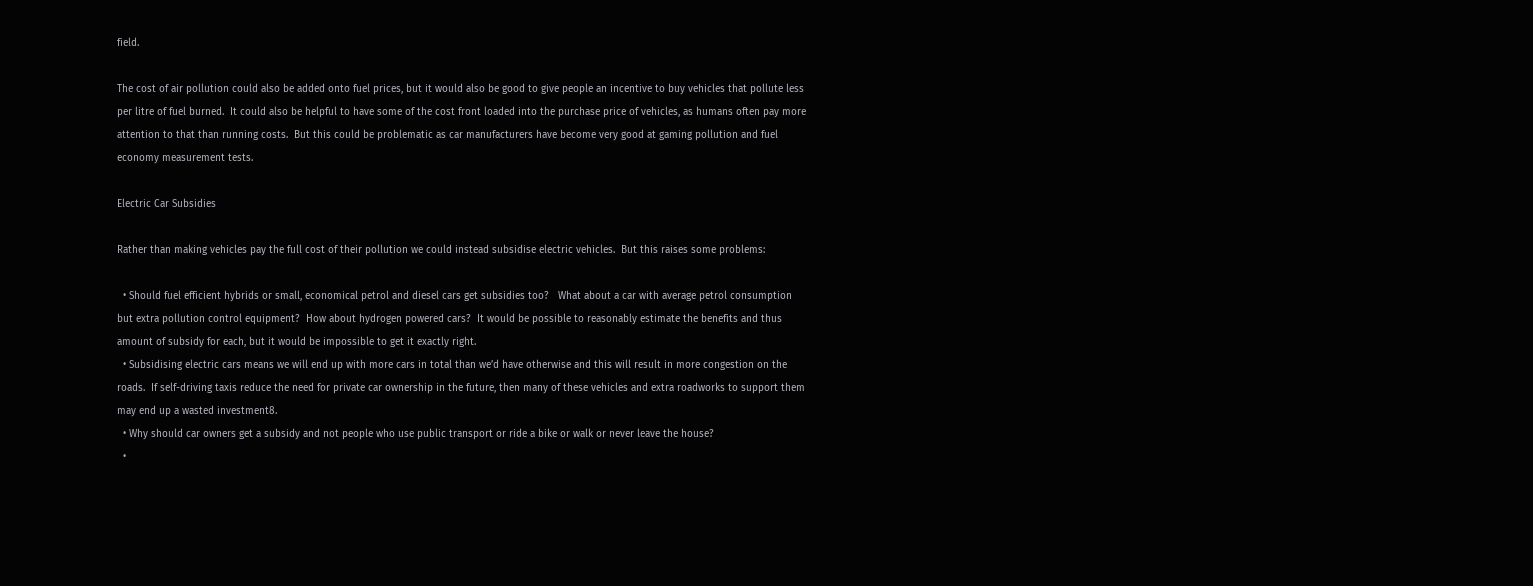field.

The cost of air pollution could also be added onto fuel prices, but it would also be good to give people an incentive to buy vehicles that pollute less per litre of fuel burned.  It could also be helpful to have some of the cost front loaded into the purchase price of vehicles, as humans often pay more attention to that than running costs.  But this could be problematic as car manufacturers have become very good at gaming pollution and fuel economy measurement tests.

Electric Car Subsidies

Rather than making vehicles pay the full cost of their pollution we could instead subsidise electric vehicles.  But this raises some problems:

  • Should fuel efficient hybrids or small, economical petrol and diesel cars get subsidies too?   What about a car with average petrol consumption but extra pollution control equipment?  How about hydrogen powered cars?  It would be possible to reasonably estimate the benefits and thus amount of subsidy for each, but it would be impossible to get it exactly right.
  • Subsidising electric cars means we will end up with more cars in total than we’d have otherwise and this will result in more congestion on the roads.  If self-driving taxis reduce the need for private car ownership in the future, then many of these vehicles and extra roadworks to support them may end up a wasted investment8.
  • Why should car owners get a subsidy and not people who use public transport or ride a bike or walk or never leave the house?
  •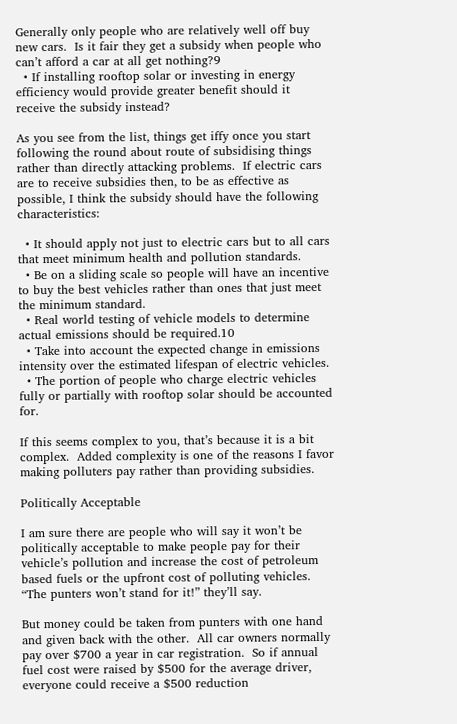Generally only people who are relatively well off buy new cars.  Is it fair they get a subsidy when people who can’t afford a car at all get nothing?9
  • If installing rooftop solar or investing in energy efficiency would provide greater benefit should it receive the subsidy instead?

As you see from the list, things get iffy once you start following the round about route of subsidising things rather than directly attacking problems.  If electric cars are to receive subsidies then, to be as effective as possible, I think the subsidy should have the following characteristics:

  • It should apply not just to electric cars but to all cars that meet minimum health and pollution standards.
  • Be on a sliding scale so people will have an incentive to buy the best vehicles rather than ones that just meet the minimum standard.
  • Real world testing of vehicle models to determine actual emissions should be required.10
  • Take into account the expected change in emissions intensity over the estimated lifespan of electric vehicles.
  • The portion of people who charge electric vehicles fully or partially with rooftop solar should be accounted for.

If this seems complex to you, that’s because it is a bit complex.  Added complexity is one of the reasons I favor making polluters pay rather than providing subsidies.

Politically Acceptable

I am sure there are people who will say it won’t be politically acceptable to make people pay for their vehicle’s pollution and increase the cost of petroleum based fuels or the upfront cost of polluting vehicles.  “The punters won’t stand for it!” they’ll say.

But money could be taken from punters with one hand and given back with the other.  All car owners normally pay over $700 a year in car registration.  So if annual fuel cost were raised by $500 for the average driver, everyone could receive a $500 reduction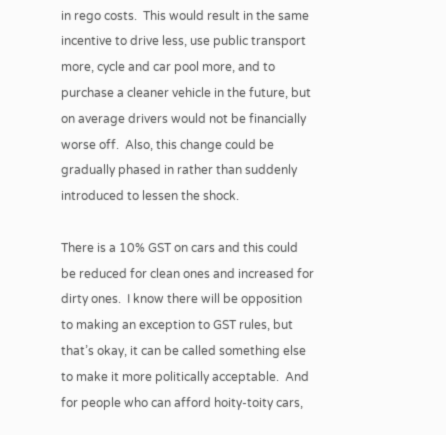in rego costs.  This would result in the same incentive to drive less, use public transport more, cycle and car pool more, and to purchase a cleaner vehicle in the future, but on average drivers would not be financially worse off.  Also, this change could be gradually phased in rather than suddenly introduced to lessen the shock.

There is a 10% GST on cars and this could be reduced for clean ones and increased for dirty ones.  I know there will be opposition to making an exception to GST rules, but that’s okay, it can be called something else to make it more politically acceptable.  And for people who can afford hoity-toity cars,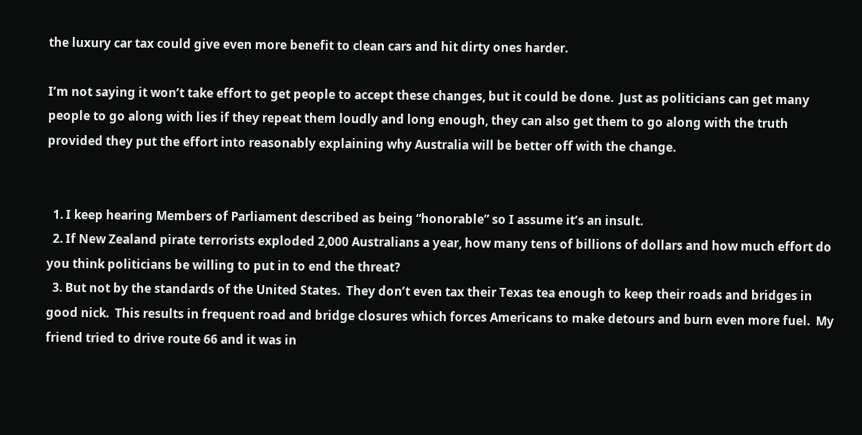the luxury car tax could give even more benefit to clean cars and hit dirty ones harder.

I’m not saying it won’t take effort to get people to accept these changes, but it could be done.  Just as politicians can get many people to go along with lies if they repeat them loudly and long enough, they can also get them to go along with the truth provided they put the effort into reasonably explaining why Australia will be better off with the change.


  1. I keep hearing Members of Parliament described as being “honorable” so I assume it’s an insult.
  2. If New Zealand pirate terrorists exploded 2,000 Australians a year, how many tens of billions of dollars and how much effort do you think politicians be willing to put in to end the threat?
  3. But not by the standards of the United States.  They don’t even tax their Texas tea enough to keep their roads and bridges in good nick.  This results in frequent road and bridge closures which forces Americans to make detours and burn even more fuel.  My friend tried to drive route 66 and it was in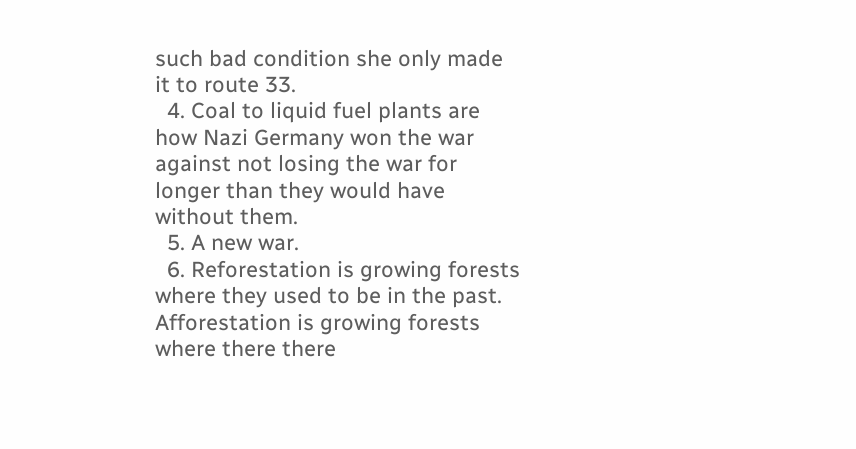such bad condition she only made it to route 33.
  4. Coal to liquid fuel plants are how Nazi Germany won the war against not losing the war for longer than they would have without them.
  5. A new war.
  6. Reforestation is growing forests where they used to be in the past.  Afforestation is growing forests where there there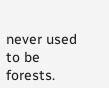never used to be forests.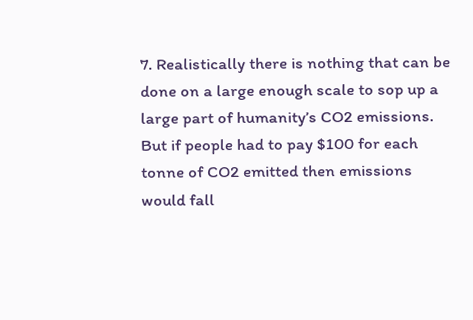7. Realistically there is nothing that can be done on a large enough scale to sop up a large part of humanity’s CO2 emissions.  But if people had to pay $100 for each tonne of CO2 emitted then emissions would fall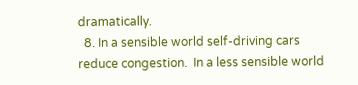dramatically.
  8. In a sensible world self-driving cars reduce congestion.  In a less sensible world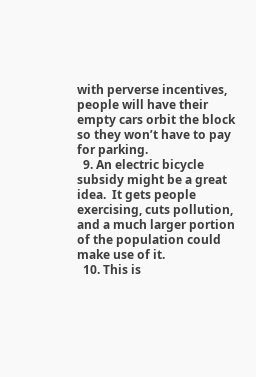with perverse incentives, people will have their empty cars orbit the block so they won’t have to pay for parking.
  9. An electric bicycle subsidy might be a great idea.  It gets people exercising, cuts pollution, and a much larger portion of the population could make use of it.
  10. This is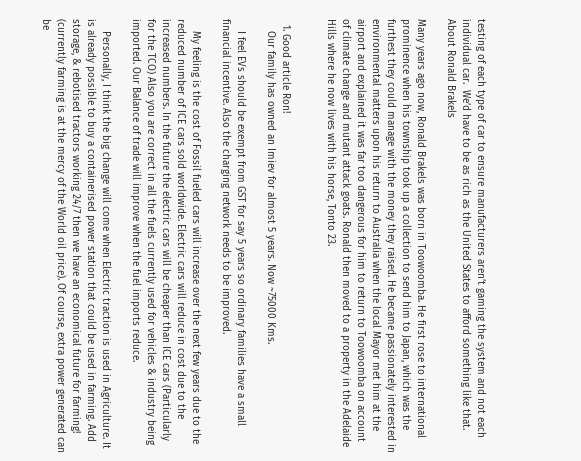testing of each type of car to ensure manufacturers aren’t gaming the system and not each individual car.  We’d have to be as rich as the United States to afford something like that.
About Ronald Brakels

Many years ago now, Ronald Brakels was born in Toowoomba. He first rose to international prominence when his township took up a collection to send him to Japan, which was the furthest they could manage with the money they raised. He became passionately interested in environmental matters upon his return to Australia when the local Mayor met him at the airport and explained it was far too dangerous for him to return to Toowoomba on account of climate change and mutant attack goats. Ronald then moved to a property in the Adelaide Hills where he now lives with his horse, Tonto 23.


  1. Good article Ron!
    Our family has owned an Imiev for almost 5 years. Now ~75000 Kms.

    I feel EVs should be exempt from GST for say 5 years so ordinary families have a small financial incentive. Also the charging network needs to be improved.

    My feeling is the cost of Fossil fueled cars will increase over the next few years due to the reduced number of ICE cars sold worldwide. Electric cars will reduce in cost due to the increased numbers. In the future the electric cars will be cheaper than ICE cars (Particularly for the TCO) Also you are correct in all the fuels currently used for vehicles & industry being imported. Our Balance of trade will improve when the fuel imports reduce.

    Personally, I think the big change will come when Electric traction is used in Agriculture. It is already possible to buy a containerised power station that could be used in farming. Add storage, & rebotised tractors working 24/7 then we have an economical future for farming! (currently farming is at the mercy of the World oil price). Of course, extra power generated can be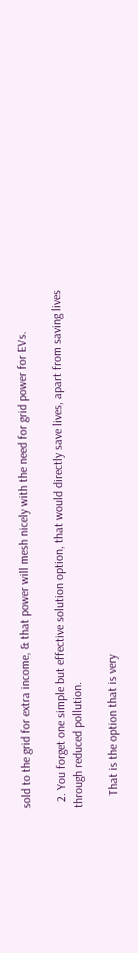sold to the grid for extra income, & that power will mesh nicely with the need for grid power for EVs.

  2. You forget one simple but effective solution option, that would directly save lives, apart from saving lives through reduced pollution.

    That is the option that is very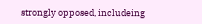strongly opposed, includeing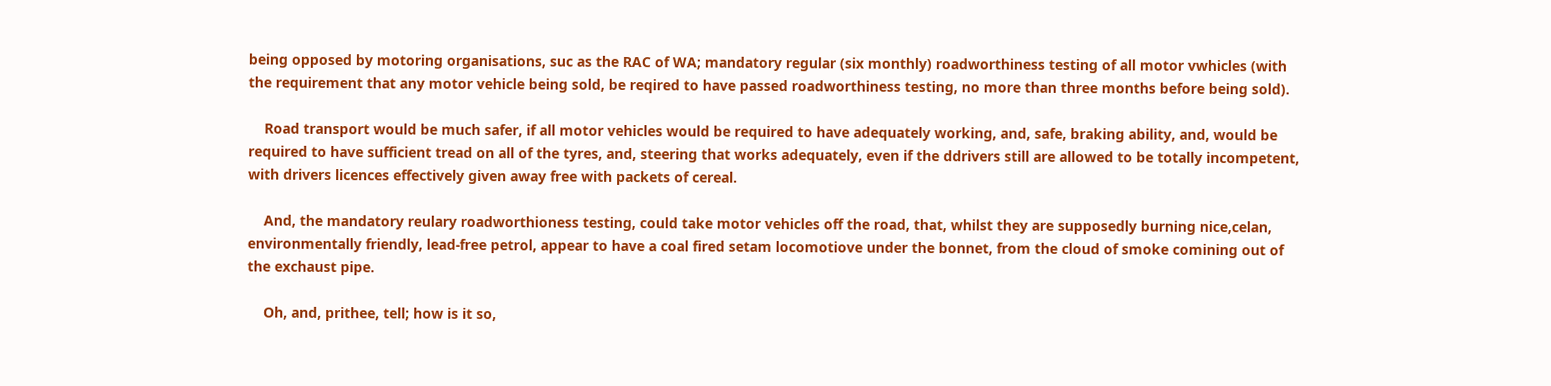being opposed by motoring organisations, suc as the RAC of WA; mandatory regular (six monthly) roadworthiness testing of all motor vwhicles (with the requirement that any motor vehicle being sold, be reqired to have passed roadworthiness testing, no more than three months before being sold).

    Road transport would be much safer, if all motor vehicles would be required to have adequately working, and, safe, braking ability, and, would be required to have sufficient tread on all of the tyres, and, steering that works adequately, even if the ddrivers still are allowed to be totally incompetent, with drivers licences effectively given away free with packets of cereal.

    And, the mandatory reulary roadworthioness testing, could take motor vehicles off the road, that, whilst they are supposedly burning nice,celan, environmentally friendly, lead-free petrol, appear to have a coal fired setam locomotiove under the bonnet, from the cloud of smoke comining out of the exchaust pipe.

    Oh, and, prithee, tell; how is it so,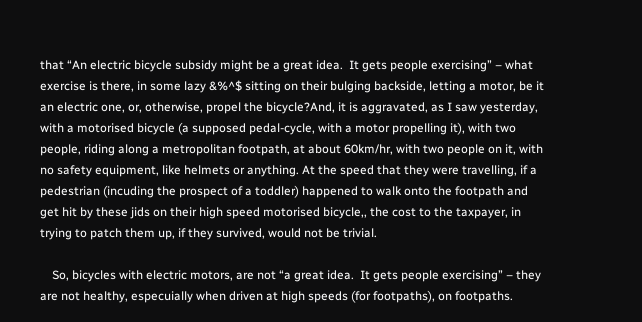that “An electric bicycle subsidy might be a great idea.  It gets people exercising” – what exercise is there, in some lazy &%^$ sitting on their bulging backside, letting a motor, be it an electric one, or, otherwise, propel the bicycle?And, it is aggravated, as I saw yesterday, with a motorised bicycle (a supposed pedal-cycle, with a motor propelling it), with two people, riding along a metropolitan footpath, at about 60km/hr, with two people on it, with no safety equipment, like helmets or anything. At the speed that they were travelling, if a pedestrian (incuding the prospect of a toddler) happened to walk onto the footpath and get hit by these jids on their high speed motorised bicycle,, the cost to the taxpayer, in trying to patch them up, if they survived, would not be trivial.

    So, bicycles with electric motors, are not “a great idea.  It gets people exercising” – they are not healthy, especuially when driven at high speeds (for footpaths), on footpaths.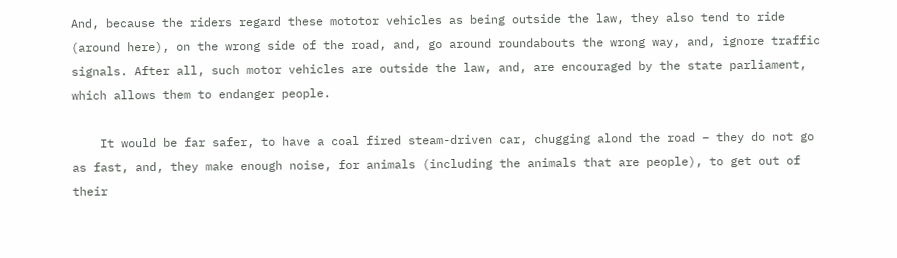And, because the riders regard these mototor vehicles as being outside the law, they also tend to ride (around here), on the wrong side of the road, and, go around roundabouts the wrong way, and, ignore traffic signals. After all, such motor vehicles are outside the law, and, are encouraged by the state parliament, which allows them to endanger people.

    It would be far safer, to have a coal fired steam-driven car, chugging alond the road – they do not go as fast, and, they make enough noise, for animals (including the animals that are people), to get out of their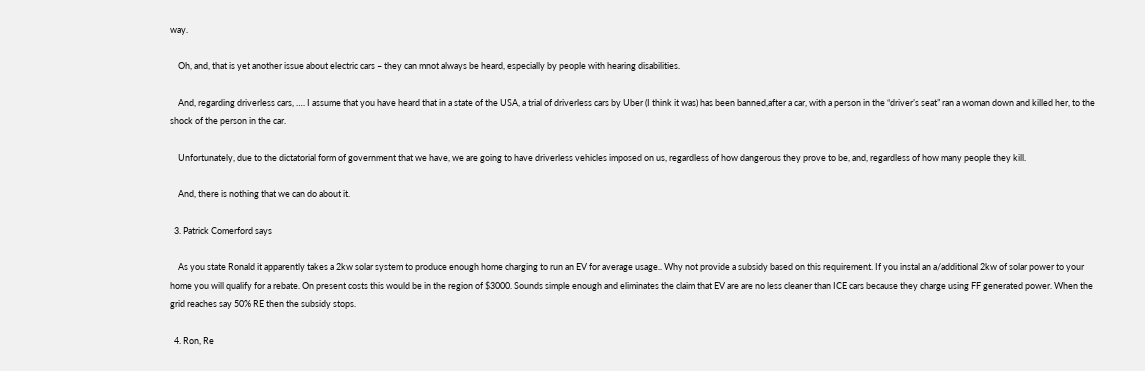way.

    Oh, and, that is yet another issue about electric cars – they can mnot always be heard, especially by people with hearing disabilities.

    And, regarding driverless cars, …. I assume that you have heard that in a state of the USA, a trial of driverless cars by Uber (I think it was) has been banned,after a car, with a person in the “driver’s seat” ran a woman down and killed her, to the shock of the person in the car.

    Unfortunately, due to the dictatorial form of government that we have, we are going to have driverless vehicles imposed on us, regardless of how dangerous they prove to be, and, regardless of how many people they kill.

    And, there is nothing that we can do about it.

  3. Patrick Comerford says

    As you state Ronald it apparently takes a 2kw solar system to produce enough home charging to run an EV for average usage.. Why not provide a subsidy based on this requirement. If you instal an a/additional 2kw of solar power to your home you will qualify for a rebate. On present costs this would be in the region of $3000. Sounds simple enough and eliminates the claim that EV are are no less cleaner than ICE cars because they charge using FF generated power. When the grid reaches say 50% RE then the subsidy stops.

  4. Ron, Re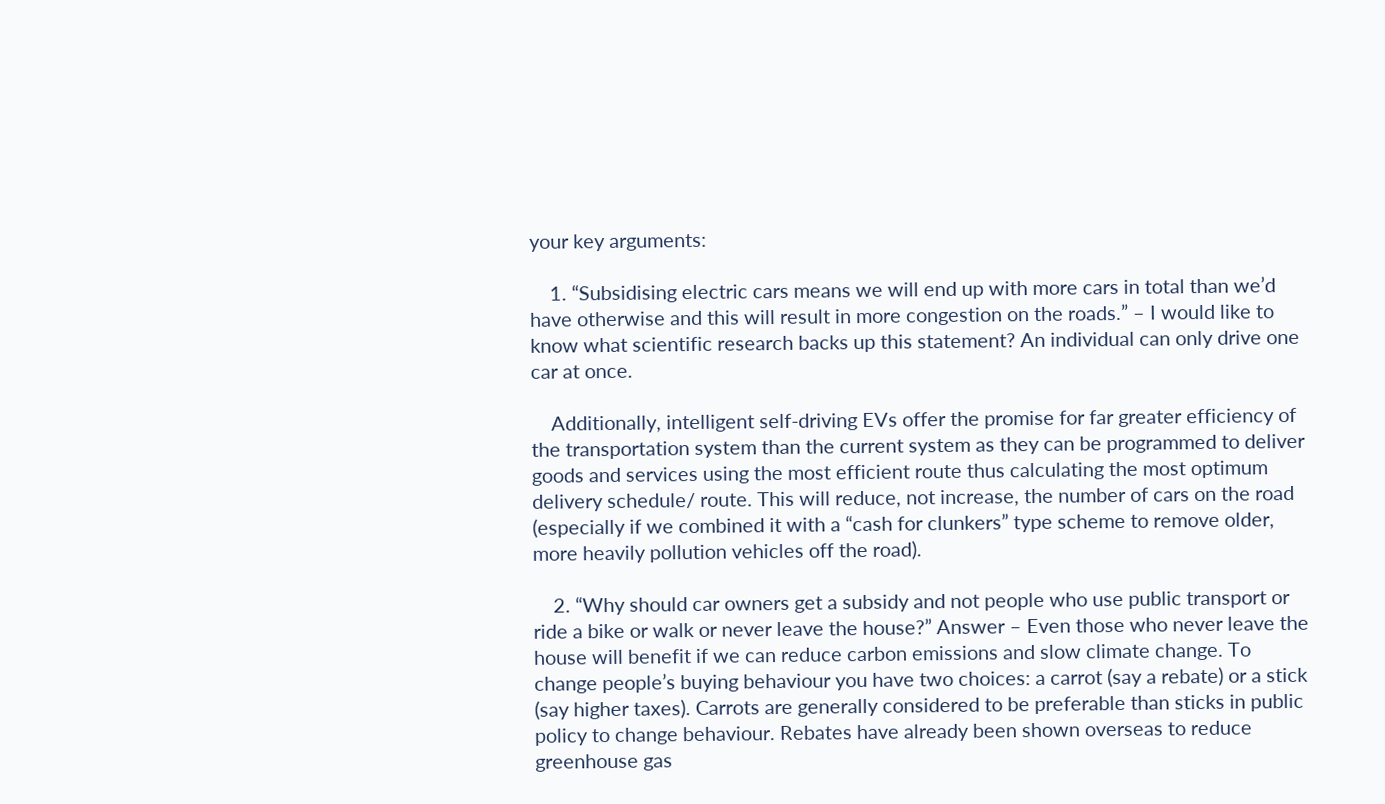your key arguments:

    1. “Subsidising electric cars means we will end up with more cars in total than we’d have otherwise and this will result in more congestion on the roads.” – I would like to know what scientific research backs up this statement? An individual can only drive one car at once.

    Additionally, intelligent self-driving EVs offer the promise for far greater efficiency of the transportation system than the current system as they can be programmed to deliver goods and services using the most efficient route thus calculating the most optimum delivery schedule/ route. This will reduce, not increase, the number of cars on the road (especially if we combined it with a “cash for clunkers” type scheme to remove older, more heavily pollution vehicles off the road).

    2. “Why should car owners get a subsidy and not people who use public transport or ride a bike or walk or never leave the house?” Answer – Even those who never leave the house will benefit if we can reduce carbon emissions and slow climate change. To change people’s buying behaviour you have two choices: a carrot (say a rebate) or a stick (say higher taxes). Carrots are generally considered to be preferable than sticks in public policy to change behaviour. Rebates have already been shown overseas to reduce greenhouse gas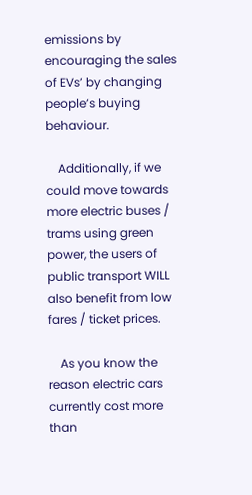emissions by encouraging the sales of EVs’ by changing people’s buying behaviour.

    Additionally, if we could move towards more electric buses / trams using green power, the users of public transport WILL also benefit from low fares / ticket prices.

    As you know the reason electric cars currently cost more than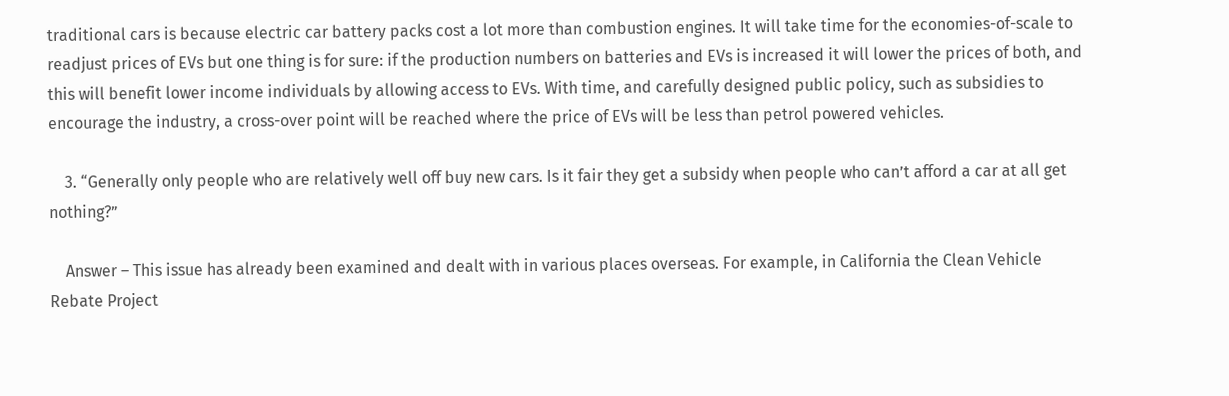traditional cars is because electric car battery packs cost a lot more than combustion engines. It will take time for the economies-of-scale to readjust prices of EVs but one thing is for sure: if the production numbers on batteries and EVs is increased it will lower the prices of both, and this will benefit lower income individuals by allowing access to EVs. With time, and carefully designed public policy, such as subsidies to encourage the industry, a cross-over point will be reached where the price of EVs will be less than petrol powered vehicles.

    3. “Generally only people who are relatively well off buy new cars. Is it fair they get a subsidy when people who can’t afford a car at all get nothing?”

    Answer – This issue has already been examined and dealt with in various places overseas. For example, in California the Clean Vehicle Rebate Project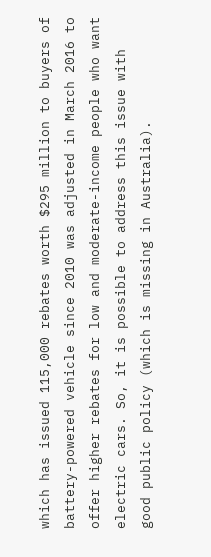which has issued 115,000 rebates worth $295 million to buyers of battery-powered vehicle since 2010 was adjusted in March 2016 to offer higher rebates for low and moderate-income people who want electric cars. So, it is possible to address this issue with good public policy (which is missing in Australia).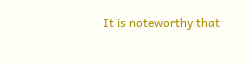It is noteworthy that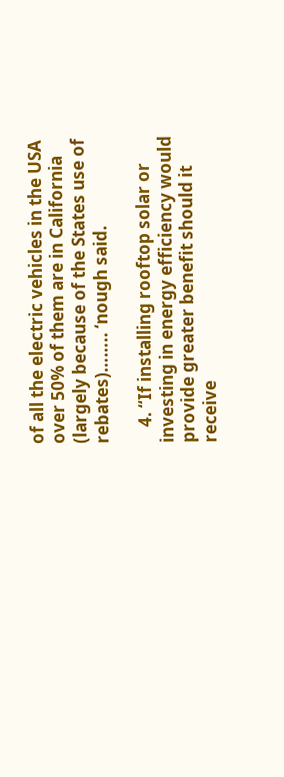of all the electric vehicles in the USA over 50% of them are in California (largely because of the States use of rebates)…….. ‘nough said.

    4. “If installing rooftop solar or investing in energy efficiency would provide greater benefit should it receive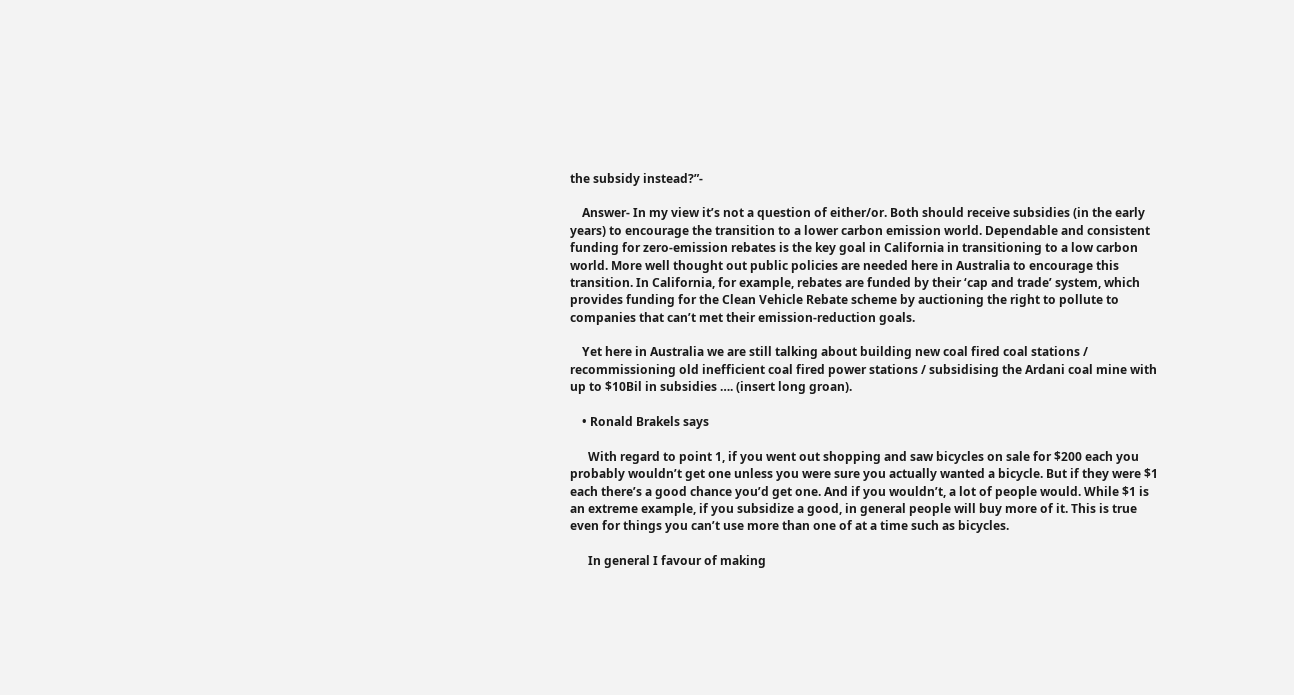the subsidy instead?”-

    Answer- In my view it’s not a question of either/or. Both should receive subsidies (in the early years) to encourage the transition to a lower carbon emission world. Dependable and consistent funding for zero-emission rebates is the key goal in California in transitioning to a low carbon world. More well thought out public policies are needed here in Australia to encourage this transition. In California, for example, rebates are funded by their ‘cap and trade’ system, which provides funding for the Clean Vehicle Rebate scheme by auctioning the right to pollute to companies that can’t met their emission-reduction goals.

    Yet here in Australia we are still talking about building new coal fired coal stations / recommissioning old inefficient coal fired power stations / subsidising the Ardani coal mine with up to $10Bil in subsidies …. (insert long groan).

    • Ronald Brakels says

      With regard to point 1, if you went out shopping and saw bicycles on sale for $200 each you probably wouldn’t get one unless you were sure you actually wanted a bicycle. But if they were $1 each there’s a good chance you’d get one. And if you wouldn’t, a lot of people would. While $1 is an extreme example, if you subsidize a good, in general people will buy more of it. This is true even for things you can’t use more than one of at a time such as bicycles.

      In general I favour of making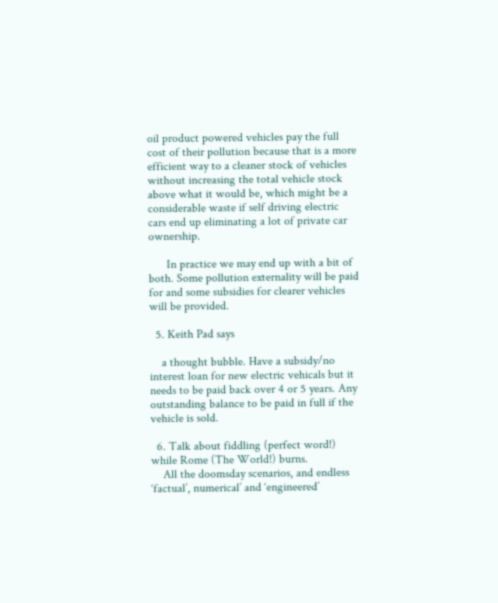oil product powered vehicles pay the full cost of their pollution because that is a more efficient way to a cleaner stock of vehicles without increasing the total vehicle stock above what it would be, which might be a considerable waste if self driving electric cars end up eliminating a lot of private car ownership.

      In practice we may end up with a bit of both. Some pollution externality will be paid for and some subsidies for clearer vehicles will be provided.

  5. Keith Pad says

    a thought bubble. Have a subsidy/no interest loan for new electric vehicals but it needs to be paid back over 4 or 5 years. Any outstanding balance to be paid in full if the vehicle is sold.

  6. Talk about fiddling (perfect word!) while Rome (The World!) burns.
    All the doomsday scenarios, and endless ‘factual’, numerical’ and ‘engineered’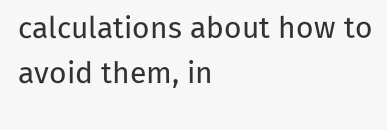calculations about how to avoid them, in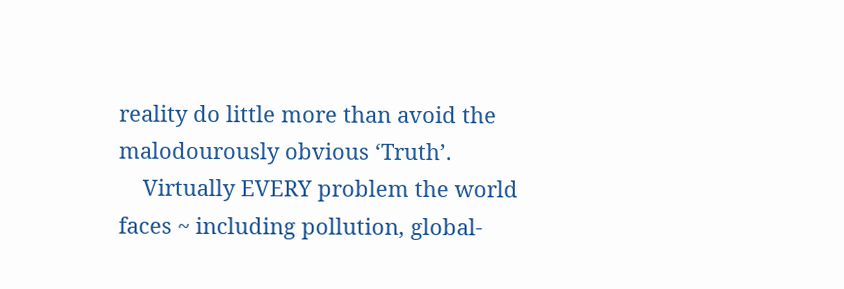reality do little more than avoid the malodourously obvious ‘Truth’.
    Virtually EVERY problem the world faces ~ including pollution, global-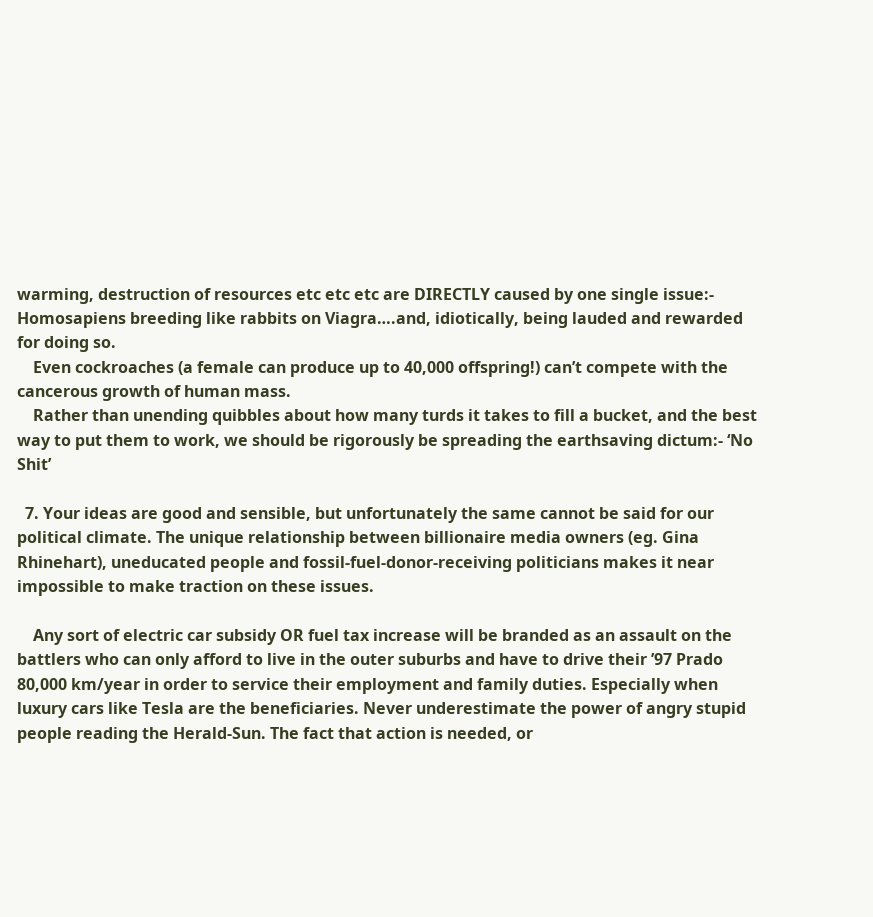warming, destruction of resources etc etc etc are DIRECTLY caused by one single issue:- Homosapiens breeding like rabbits on Viagra….and, idiotically, being lauded and rewarded for doing so.
    Even cockroaches (a female can produce up to 40,000 offspring!) can’t compete with the cancerous growth of human mass.
    Rather than unending quibbles about how many turds it takes to fill a bucket, and the best way to put them to work, we should be rigorously be spreading the earthsaving dictum:- ‘No Shit’

  7. Your ideas are good and sensible, but unfortunately the same cannot be said for our political climate. The unique relationship between billionaire media owners (eg. Gina Rhinehart), uneducated people and fossil-fuel-donor-receiving politicians makes it near impossible to make traction on these issues.

    Any sort of electric car subsidy OR fuel tax increase will be branded as an assault on the battlers who can only afford to live in the outer suburbs and have to drive their ’97 Prado 80,000 km/year in order to service their employment and family duties. Especially when luxury cars like Tesla are the beneficiaries. Never underestimate the power of angry stupid people reading the Herald-Sun. The fact that action is needed, or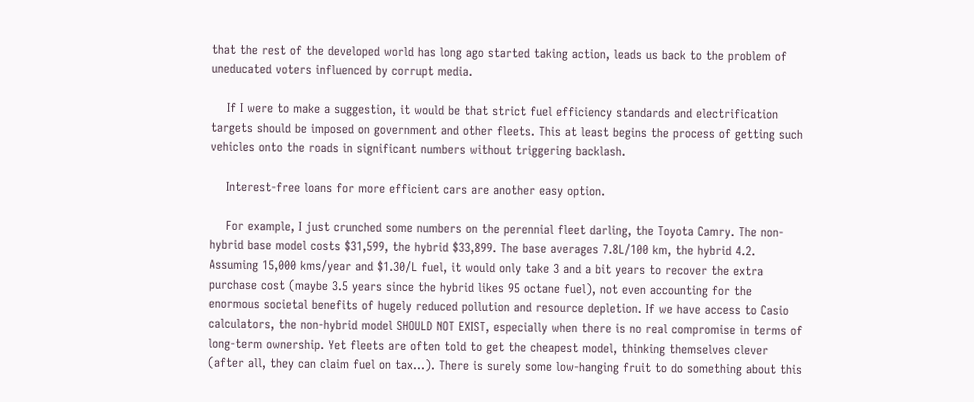that the rest of the developed world has long ago started taking action, leads us back to the problem of uneducated voters influenced by corrupt media.

    If I were to make a suggestion, it would be that strict fuel efficiency standards and electrification targets should be imposed on government and other fleets. This at least begins the process of getting such vehicles onto the roads in significant numbers without triggering backlash.

    Interest-free loans for more efficient cars are another easy option.

    For example, I just crunched some numbers on the perennial fleet darling, the Toyota Camry. The non-hybrid base model costs $31,599, the hybrid $33,899. The base averages 7.8L/100 km, the hybrid 4.2. Assuming 15,000 kms/year and $1.30/L fuel, it would only take 3 and a bit years to recover the extra purchase cost (maybe 3.5 years since the hybrid likes 95 octane fuel), not even accounting for the enormous societal benefits of hugely reduced pollution and resource depletion. If we have access to Casio calculators, the non-hybrid model SHOULD NOT EXIST, especially when there is no real compromise in terms of long-term ownership. Yet fleets are often told to get the cheapest model, thinking themselves clever (after all, they can claim fuel on tax…). There is surely some low-hanging fruit to do something about this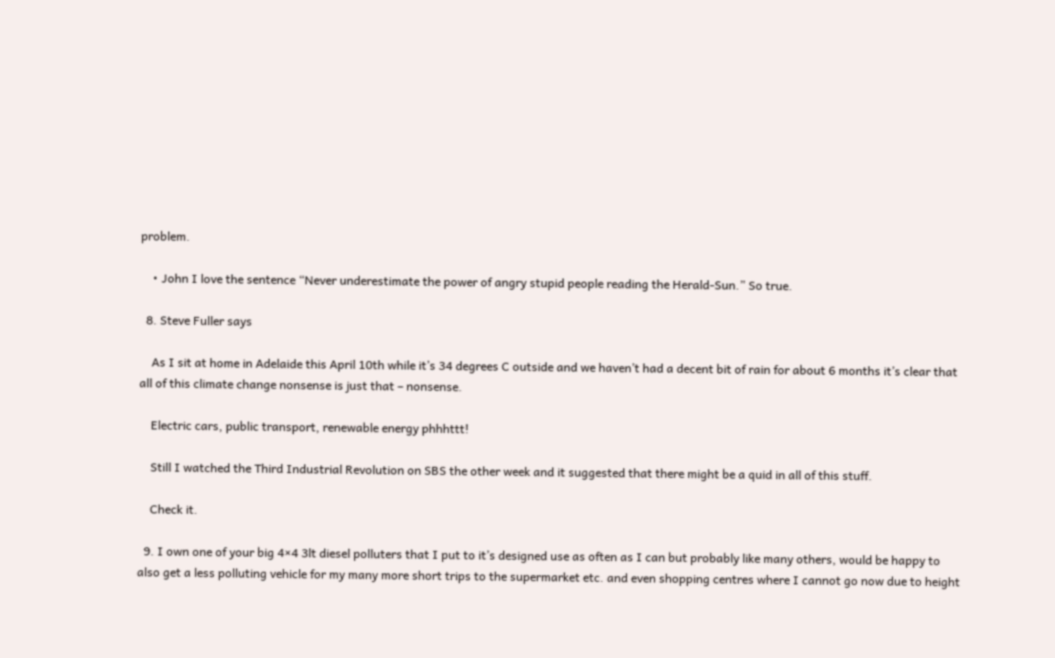problem.

    • John I love the sentence “Never underestimate the power of angry stupid people reading the Herald-Sun.” So true.

  8. Steve Fuller says

    As I sit at home in Adelaide this April 10th while it’s 34 degrees C outside and we haven’t had a decent bit of rain for about 6 months it’s clear that all of this climate change nonsense is just that – nonsense.

    Electric cars, public transport, renewable energy phhhttt!

    Still I watched the Third Industrial Revolution on SBS the other week and it suggested that there might be a quid in all of this stuff.

    Check it.

  9. I own one of your big 4×4 3lt diesel polluters that I put to it’s designed use as often as I can but probably like many others, would be happy to also get a less polluting vehicle for my many more short trips to the supermarket etc. and even shopping centres where I cannot go now due to height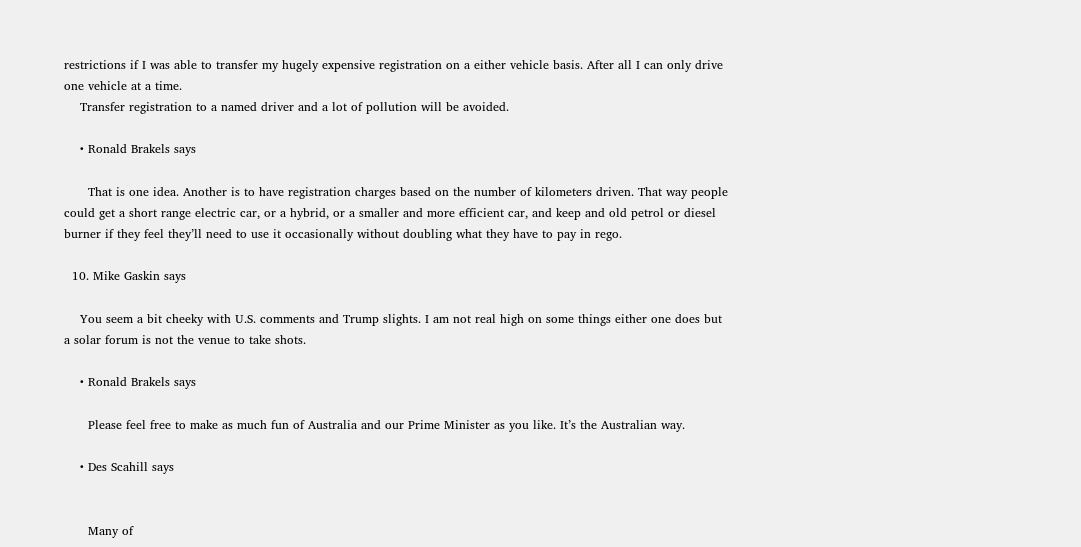restrictions if I was able to transfer my hugely expensive registration on a either vehicle basis. After all I can only drive one vehicle at a time.
    Transfer registration to a named driver and a lot of pollution will be avoided.

    • Ronald Brakels says

      That is one idea. Another is to have registration charges based on the number of kilometers driven. That way people could get a short range electric car, or a hybrid, or a smaller and more efficient car, and keep and old petrol or diesel burner if they feel they’ll need to use it occasionally without doubling what they have to pay in rego.

  10. Mike Gaskin says

    You seem a bit cheeky with U.S. comments and Trump slights. I am not real high on some things either one does but a solar forum is not the venue to take shots.

    • Ronald Brakels says

      Please feel free to make as much fun of Australia and our Prime Minister as you like. It’s the Australian way.

    • Des Scahill says


      Many of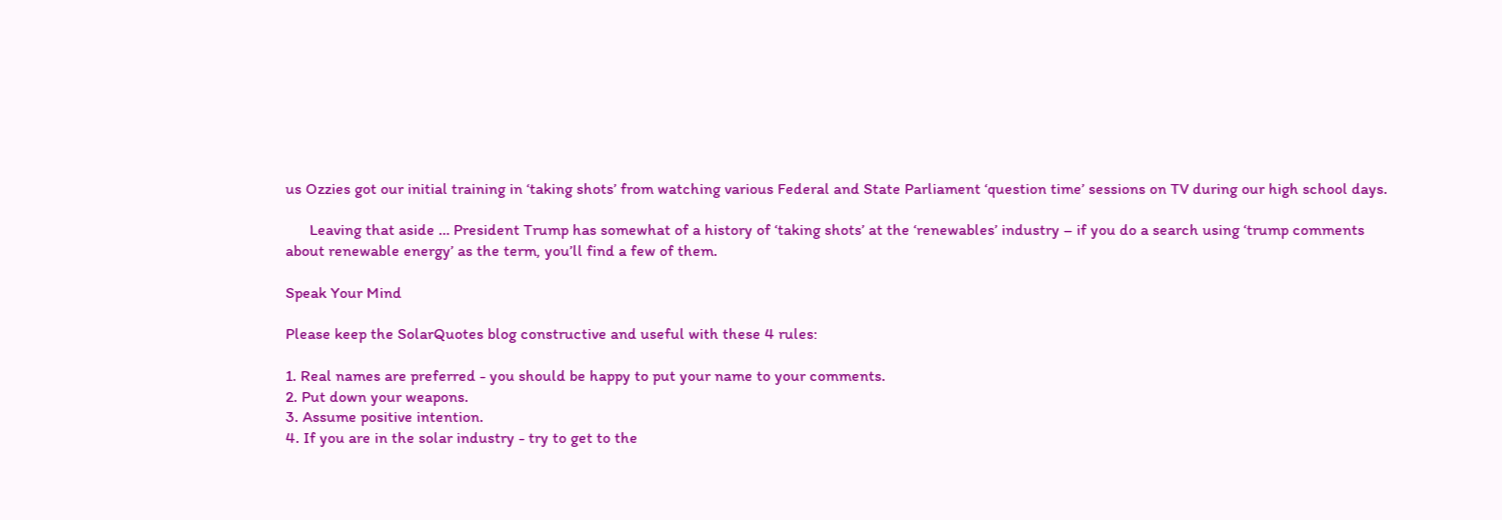us Ozzies got our initial training in ‘taking shots’ from watching various Federal and State Parliament ‘question time’ sessions on TV during our high school days.

      Leaving that aside … President Trump has somewhat of a history of ‘taking shots’ at the ‘renewables’ industry – if you do a search using ‘trump comments about renewable energy’ as the term, you’ll find a few of them.

Speak Your Mind

Please keep the SolarQuotes blog constructive and useful with these 4 rules:

1. Real names are preferred - you should be happy to put your name to your comments.
2. Put down your weapons.
3. Assume positive intention.
4. If you are in the solar industry - try to get to the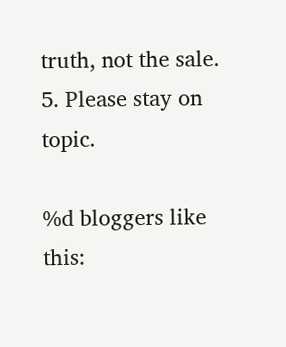truth, not the sale.
5. Please stay on topic.

%d bloggers like this: